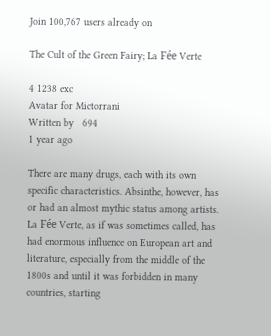Join 100,767 users already on

The Cult of the Green Fairy; La Fée Verte

4 1238 exc
Avatar for Mictorrani
Written by   694
1 year ago

There are many drugs, each with its own specific characteristics. Absinthe, however, has or had an almost mythic status among artists. La Fée Verte, as if was sometimes called, has had enormous influence on European art and literature, especially from the middle of the 1800s and until it was forbidden in many countries, starting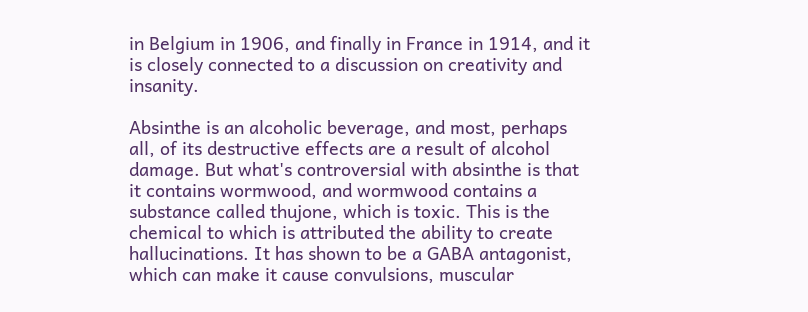in Belgium in 1906, and finally in France in 1914, and it is closely connected to a discussion on creativity and insanity.

Absinthe is an alcoholic beverage, and most, perhaps all, of its destructive effects are a result of alcohol damage. But what's controversial with absinthe is that it contains wormwood, and wormwood contains a substance called thujone, which is toxic. This is the chemical to which is attributed the ability to create hallucinations. It has shown to be a GABA antagonist, which can make it cause convulsions, muscular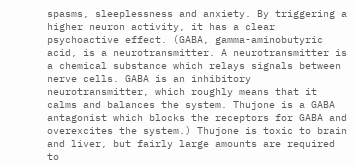spasms, sleeplessness and anxiety. By triggering a higher neuron activity, it has a clear psychoactive effect. (GABA, gamma-aminobutyric acid, is a neurotransmitter. A neurotransmitter is a chemical substance which relays signals between nerve cells. GABA is an inhibitory neurotransmitter, which roughly means that it calms and balances the system. Thujone is a GABA antagonist which blocks the receptors for GABA and overexcites the system.) Thujone is toxic to brain and liver, but fairly large amounts are required to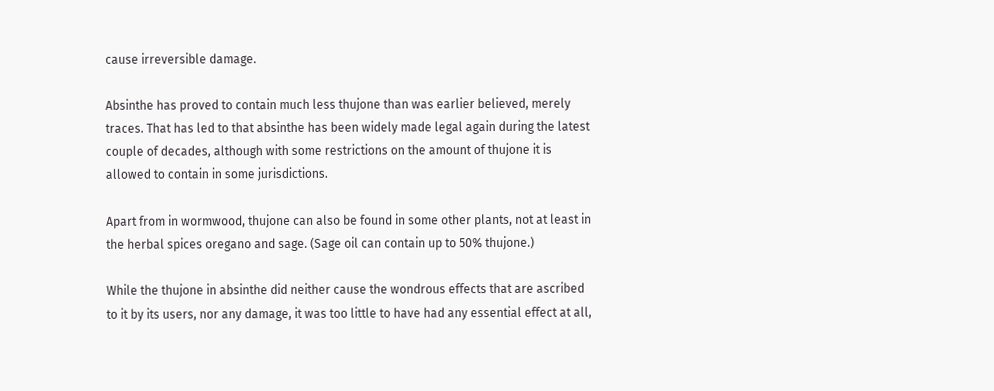cause irreversible damage.

Absinthe has proved to contain much less thujone than was earlier believed, merely traces. That has led to that absinthe has been widely made legal again during the latest couple of decades, although with some restrictions on the amount of thujone it is allowed to contain in some jurisdictions.

Apart from in wormwood, thujone can also be found in some other plants, not at least in the herbal spices oregano and sage. (Sage oil can contain up to 50% thujone.)

While the thujone in absinthe did neither cause the wondrous effects that are ascribed to it by its users, nor any damage, it was too little to have had any essential effect at all,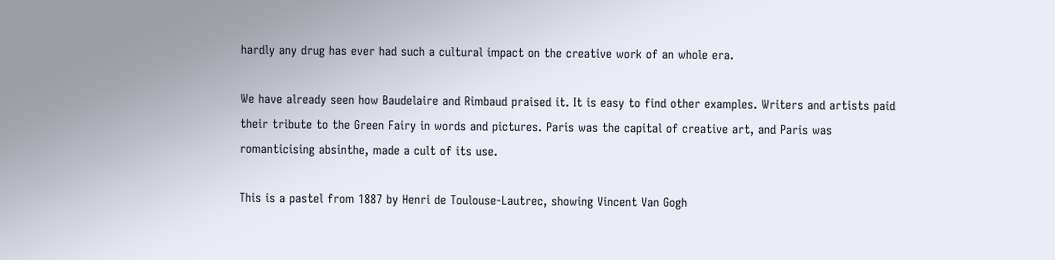hardly any drug has ever had such a cultural impact on the creative work of an whole era.

We have already seen how Baudelaire and Rimbaud praised it. It is easy to find other examples. Writers and artists paid their tribute to the Green Fairy in words and pictures. Paris was the capital of creative art, and Paris was romanticising absinthe, made a cult of its use.

This is a pastel from 1887 by Henri de Toulouse-Lautrec, showing Vincent Van Gogh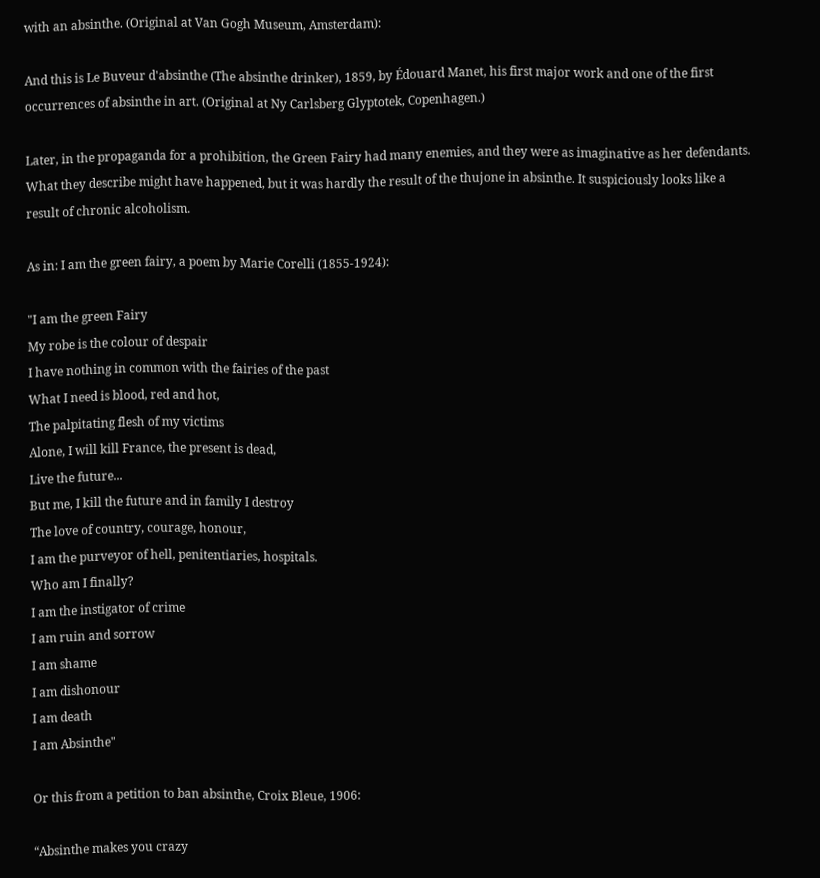with an absinthe. (Original at Van Gogh Museum, Amsterdam):

And this is Le Buveur d'absinthe (The absinthe drinker), 1859, by Édouard Manet, his first major work and one of the first occurrences of absinthe in art. (Original at Ny Carlsberg Glyptotek, Copenhagen.)

Later, in the propaganda for a prohibition, the Green Fairy had many enemies, and they were as imaginative as her defendants. What they describe might have happened, but it was hardly the result of the thujone in absinthe. It suspiciously looks like a result of chronic alcoholism.

As in: I am the green fairy, a poem by Marie Corelli (1855-1924):

"I am the green Fairy
My robe is the colour of despair
I have nothing in common with the fairies of the past
What I need is blood, red and hot,
The palpitating flesh of my victims
Alone, I will kill France, the present is dead,
Live the future...
But me, I kill the future and in family I destroy
The love of country, courage, honour,
I am the purveyor of hell, penitentiaries, hospitals.
Who am I finally?
I am the instigator of crime
I am ruin and sorrow
I am shame
I am dishonour
I am death
I am Absinthe"

Or this from a petition to ban absinthe, Croix Bleue, 1906:

“Absinthe makes you crazy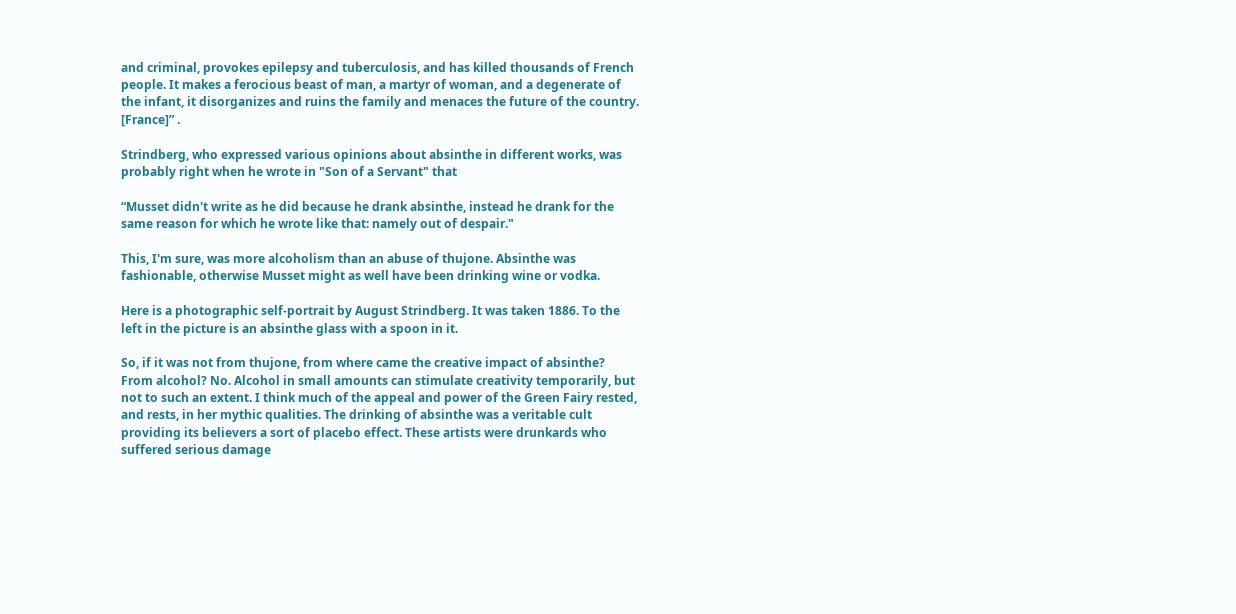and criminal, provokes epilepsy and tuberculosis, and has killed thousands of French people. It makes a ferocious beast of man, a martyr of woman, and a degenerate of the infant, it disorganizes and ruins the family and menaces the future of the country. [France]” .

Strindberg, who expressed various opinions about absinthe in different works, was probably right when he wrote in "Son of a Servant" that

“Musset didn't write as he did because he drank absinthe, instead he drank for the same reason for which he wrote like that: namely out of despair."

This, I'm sure, was more alcoholism than an abuse of thujone. Absinthe was fashionable, otherwise Musset might as well have been drinking wine or vodka.

Here is a photographic self-portrait by August Strindberg. It was taken 1886. To the left in the picture is an absinthe glass with a spoon in it.

So, if it was not from thujone, from where came the creative impact of absinthe? From alcohol? No. Alcohol in small amounts can stimulate creativity temporarily, but not to such an extent. I think much of the appeal and power of the Green Fairy rested, and rests, in her mythic qualities. The drinking of absinthe was a veritable cult providing its believers a sort of placebo effect. These artists were drunkards who suffered serious damage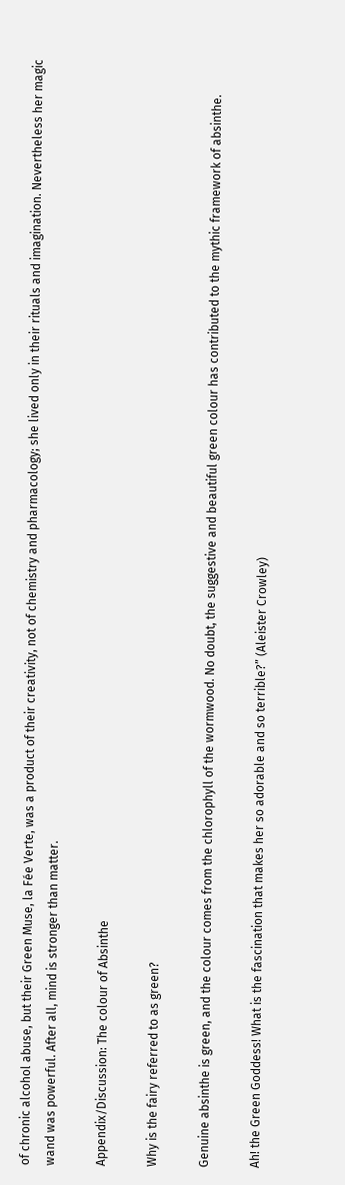of chronic alcohol abuse, but their Green Muse, la Fée Verte, was a product of their creativity, not of chemistry and pharmacology; she lived only in their rituals and imagination. Nevertheless her magic wand was powerful. After all, mind is stronger than matter.

Appendix/Discussion: The colour of Absinthe

Why is the fairy referred to as green?

Genuine absinthe is green, and the colour comes from the chlorophyll of the wormwood. No doubt, the suggestive and beautiful green colour has contributed to the mythic framework of absinthe.

Ah! the Green Goddess! What is the fascination that makes her so adorable and so terrible?” (Aleister Crowley)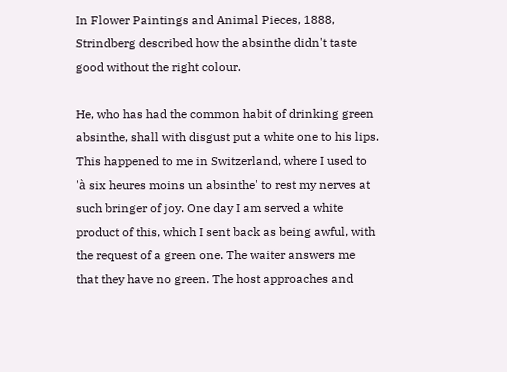In Flower Paintings and Animal Pieces, 1888, Strindberg described how the absinthe didn't taste good without the right colour.

He, who has had the common habit of drinking green absinthe, shall with disgust put a white one to his lips. This happened to me in Switzerland, where I used to 'à six heures moins un absinthe' to rest my nerves at such bringer of joy. One day I am served a white product of this, which I sent back as being awful, with the request of a green one. The waiter answers me that they have no green. The host approaches and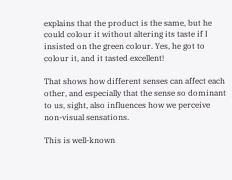explains that the product is the same, but he could colour it without altering its taste if I insisted on the green colour. Yes, he got to colour it, and it tasted excellent!

That shows how different senses can affect each other, and especially that the sense so dominant to us, sight, also influences how we perceive non-visual sensations.

This is well-known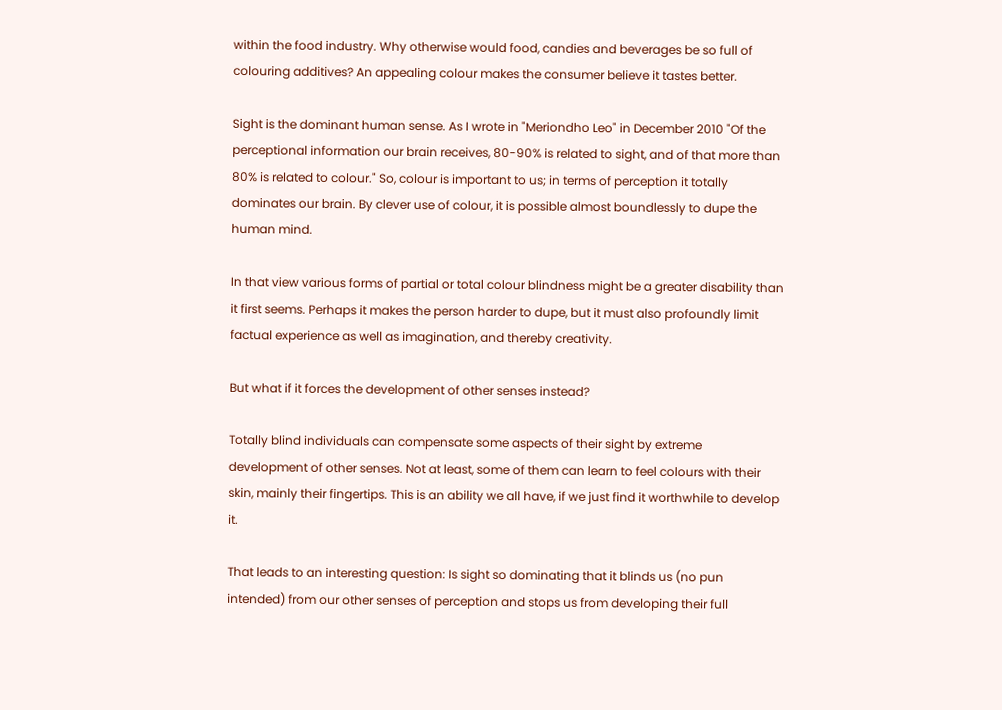within the food industry. Why otherwise would food, candies and beverages be so full of colouring additives? An appealing colour makes the consumer believe it tastes better.

Sight is the dominant human sense. As I wrote in "Meriondho Leo" in December 2010 "Of the perceptional information our brain receives, 80-90% is related to sight, and of that more than 80% is related to colour." So, colour is important to us; in terms of perception it totally dominates our brain. By clever use of colour, it is possible almost boundlessly to dupe the human mind.

In that view various forms of partial or total colour blindness might be a greater disability than it first seems. Perhaps it makes the person harder to dupe, but it must also profoundly limit factual experience as well as imagination, and thereby creativity.

But what if it forces the development of other senses instead?

Totally blind individuals can compensate some aspects of their sight by extreme development of other senses. Not at least, some of them can learn to feel colours with their skin, mainly their fingertips. This is an ability we all have, if we just find it worthwhile to develop it.

That leads to an interesting question: Is sight so dominating that it blinds us (no pun intended) from our other senses of perception and stops us from developing their full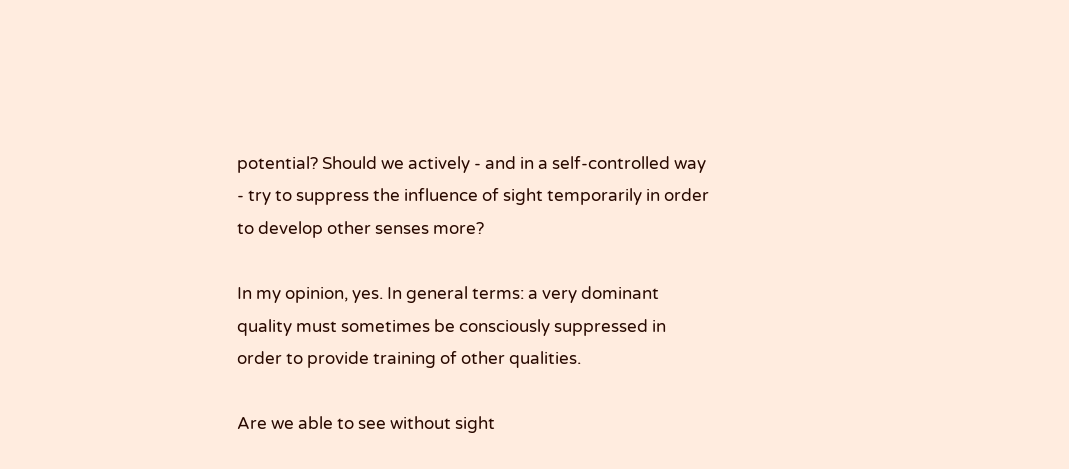potential? Should we actively - and in a self-controlled way - try to suppress the influence of sight temporarily in order to develop other senses more?

In my opinion, yes. In general terms: a very dominant quality must sometimes be consciously suppressed in order to provide training of other qualities.

Are we able to see without sight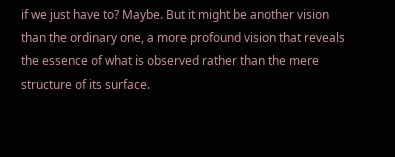if we just have to? Maybe. But it might be another vision than the ordinary one, a more profound vision that reveals the essence of what is observed rather than the mere structure of its surface.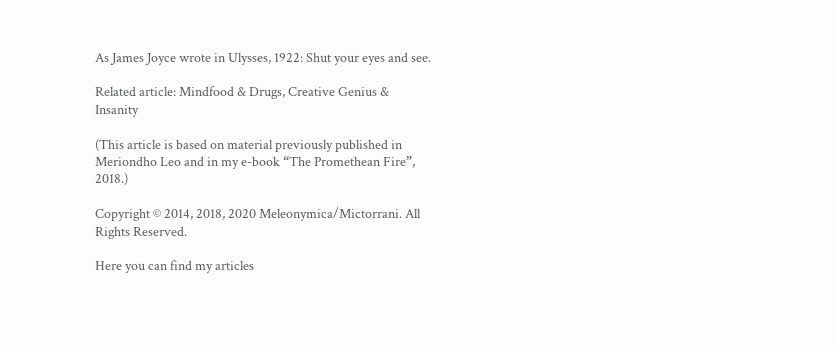As James Joyce wrote in Ulysses, 1922: Shut your eyes and see.

Related article: Mindfood & Drugs, Creative Genius & Insanity

(This article is based on material previously published in Meriondho Leo and in my e-book “The Promethean Fire”, 2018.)

Copyright © 2014, 2018, 2020 Meleonymica/Mictorrani. All Rights Reserved.

Here you can find my articles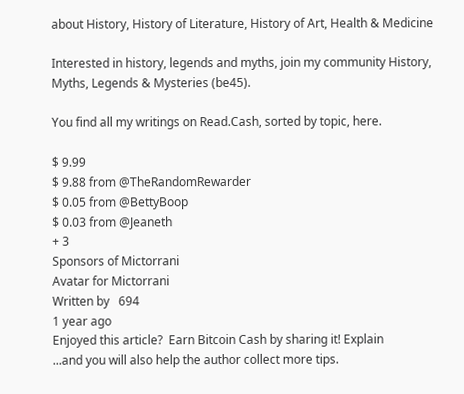about History, History of Literature, History of Art, Health & Medicine

Interested in history, legends and myths, join my community History, Myths, Legends & Mysteries (be45).

You find all my writings on Read.Cash, sorted by topic, here.

$ 9.99
$ 9.88 from @TheRandomRewarder
$ 0.05 from @BettyBoop
$ 0.03 from @Jeaneth
+ 3
Sponsors of Mictorrani
Avatar for Mictorrani
Written by   694
1 year ago
Enjoyed this article?  Earn Bitcoin Cash by sharing it! Explain
...and you will also help the author collect more tips.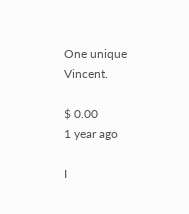One unique Vincent.

$ 0.00
1 year ago

I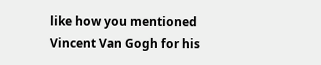like how you mentioned Vincent Van Gogh for his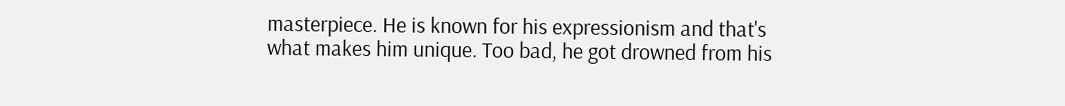masterpiece. He is known for his expressionism and that's what makes him unique. Too bad, he got drowned from his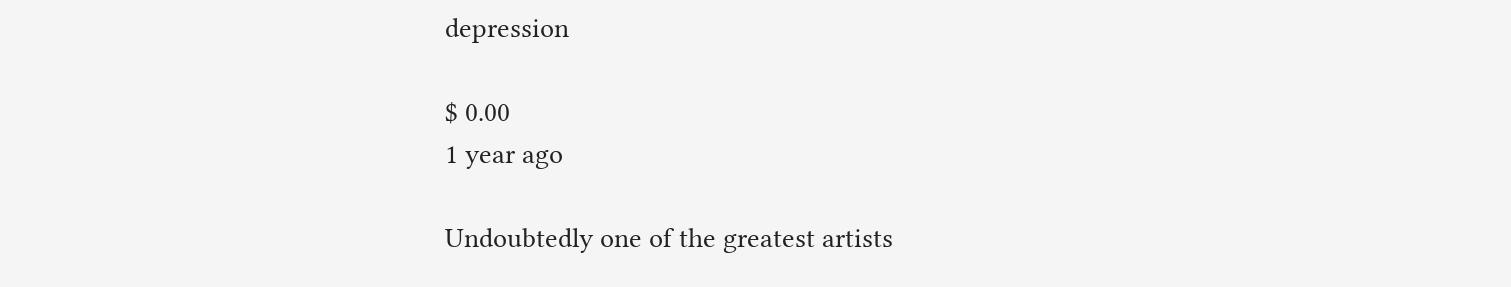depression

$ 0.00
1 year ago

Undoubtedly one of the greatest artists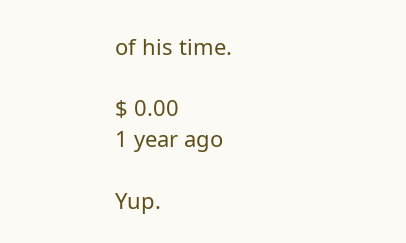of his time.

$ 0.00
1 year ago

Yup.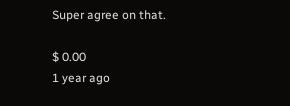Super agree on that.

$ 0.00
1 year ago